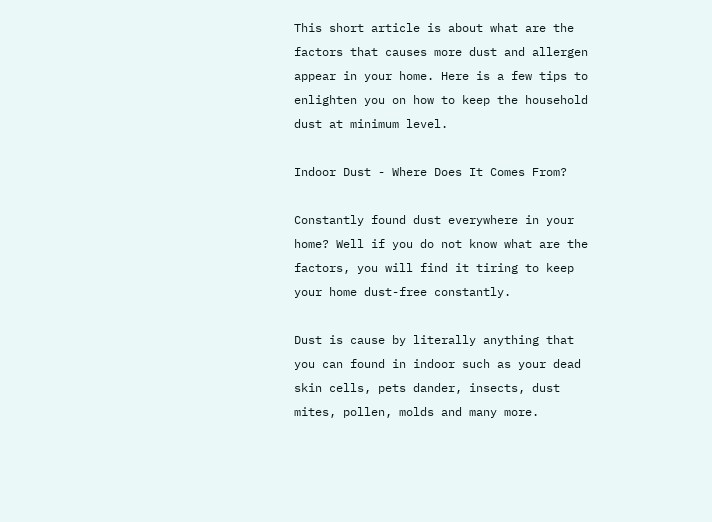This short article is about what are the factors that causes more dust and allergen appear in your home. Here is a few tips to enlighten you on how to keep the household dust at minimum level.

Indoor Dust - Where Does It Comes From?

Constantly found dust everywhere in your home? Well if you do not know what are the factors, you will find it tiring to keep your home dust-free constantly.

Dust is cause by literally anything that you can found in indoor such as your dead skin cells, pets dander, insects, dust mites, pollen, molds and many more.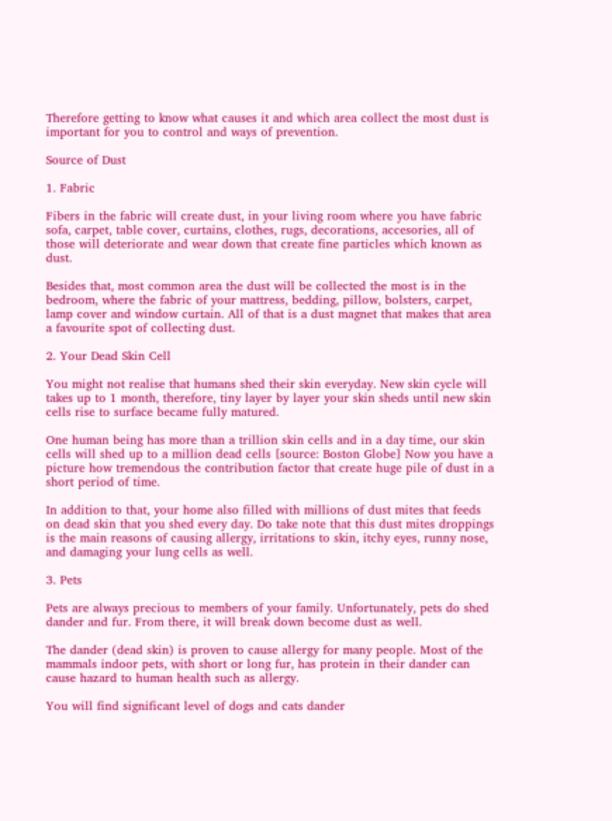Therefore getting to know what causes it and which area collect the most dust is important for you to control and ways of prevention.

Source of Dust

1. Fabric

Fibers in the fabric will create dust, in your living room where you have fabric sofa, carpet, table cover, curtains, clothes, rugs, decorations, accesories, all of those will deteriorate and wear down that create fine particles which known as dust.

Besides that, most common area the dust will be collected the most is in the bedroom, where the fabric of your mattress, bedding, pillow, bolsters, carpet, lamp cover and window curtain. All of that is a dust magnet that makes that area a favourite spot of collecting dust.

2. Your Dead Skin Cell

You might not realise that humans shed their skin everyday. New skin cycle will takes up to 1 month, therefore, tiny layer by layer your skin sheds until new skin cells rise to surface became fully matured.

One human being has more than a trillion skin cells and in a day time, our skin cells will shed up to a million dead cells [source: Boston Globe] Now you have a picture how tremendous the contribution factor that create huge pile of dust in a short period of time.

In addition to that, your home also filled with millions of dust mites that feeds on dead skin that you shed every day. Do take note that this dust mites droppings is the main reasons of causing allergy, irritations to skin, itchy eyes, runny nose, and damaging your lung cells as well.

3. Pets

Pets are always precious to members of your family. Unfortunately, pets do shed dander and fur. From there, it will break down become dust as well.

The dander (dead skin) is proven to cause allergy for many people. Most of the mammals indoor pets, with short or long fur, has protein in their dander can cause hazard to human health such as allergy.

You will find significant level of dogs and cats dander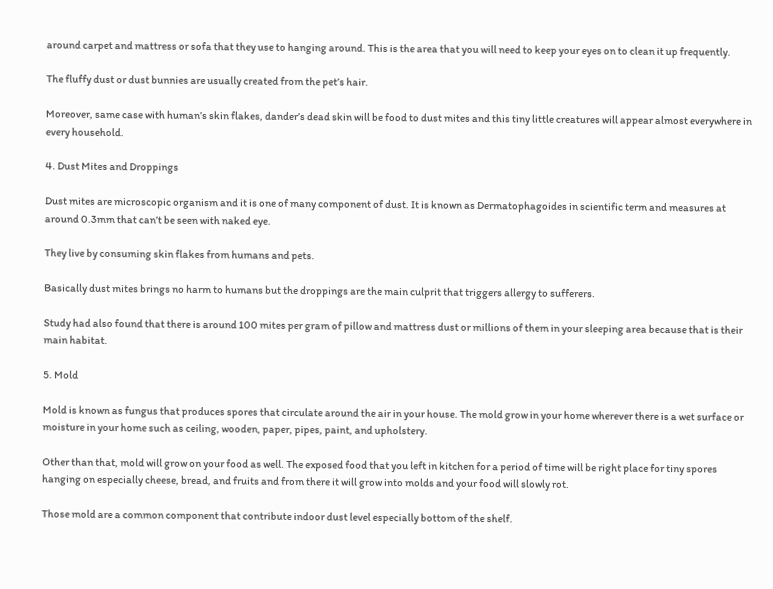around carpet and mattress or sofa that they use to hanging around. This is the area that you will need to keep your eyes on to clean it up frequently.

The fluffy dust or dust bunnies are usually created from the pet’s hair.

Moreover, same case with human’s skin flakes, dander’s dead skin will be food to dust mites and this tiny little creatures will appear almost everywhere in every household.

4. Dust Mites and Droppings

Dust mites are microscopic organism and it is one of many component of dust. It is known as Dermatophagoides in scientific term and measures at around 0.3mm that can’t be seen with naked eye.

They live by consuming skin flakes from humans and pets.

Basically dust mites brings no harm to humans but the droppings are the main culprit that triggers allergy to sufferers.

Study had also found that there is around 100 mites per gram of pillow and mattress dust or millions of them in your sleeping area because that is their main habitat.

5. Mold

Mold is known as fungus that produces spores that circulate around the air in your house. The mold grow in your home wherever there is a wet surface or moisture in your home such as ceiling, wooden, paper, pipes, paint, and upholstery.

Other than that, mold will grow on your food as well. The exposed food that you left in kitchen for a period of time will be right place for tiny spores hanging on especially cheese, bread, and fruits and from there it will grow into molds and your food will slowly rot.

Those mold are a common component that contribute indoor dust level especially bottom of the shelf.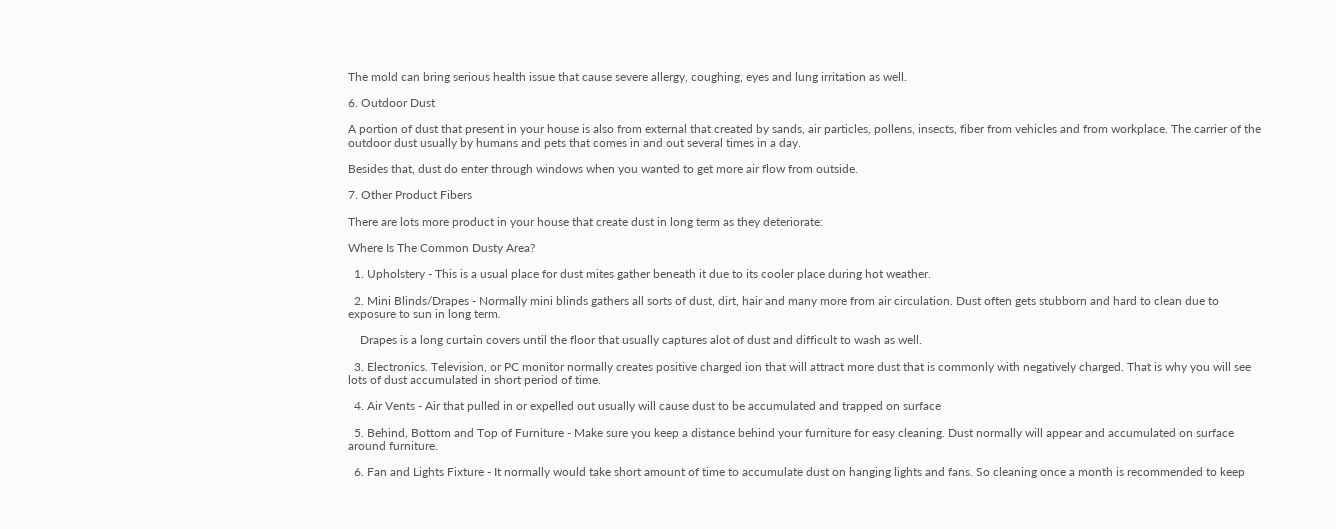The mold can bring serious health issue that cause severe allergy, coughing, eyes and lung irritation as well.

6. Outdoor Dust

A portion of dust that present in your house is also from external that created by sands, air particles, pollens, insects, fiber from vehicles and from workplace. The carrier of the outdoor dust usually by humans and pets that comes in and out several times in a day.

Besides that, dust do enter through windows when you wanted to get more air flow from outside.

7. Other Product Fibers

There are lots more product in your house that create dust in long term as they deteriorate:

Where Is The Common Dusty Area?

  1. Upholstery - This is a usual place for dust mites gather beneath it due to its cooler place during hot weather.

  2. Mini Blinds/Drapes - Normally mini blinds gathers all sorts of dust, dirt, hair and many more from air circulation. Dust often gets stubborn and hard to clean due to exposure to sun in long term.

    Drapes is a long curtain covers until the floor that usually captures alot of dust and difficult to wash as well.

  3. Electronics. Television, or PC monitor normally creates positive charged ion that will attract more dust that is commonly with negatively charged. That is why you will see lots of dust accumulated in short period of time.

  4. Air Vents - Air that pulled in or expelled out usually will cause dust to be accumulated and trapped on surface

  5. Behind, Bottom and Top of Furniture - Make sure you keep a distance behind your furniture for easy cleaning. Dust normally will appear and accumulated on surface around furniture.

  6. Fan and Lights Fixture - It normally would take short amount of time to accumulate dust on hanging lights and fans. So cleaning once a month is recommended to keep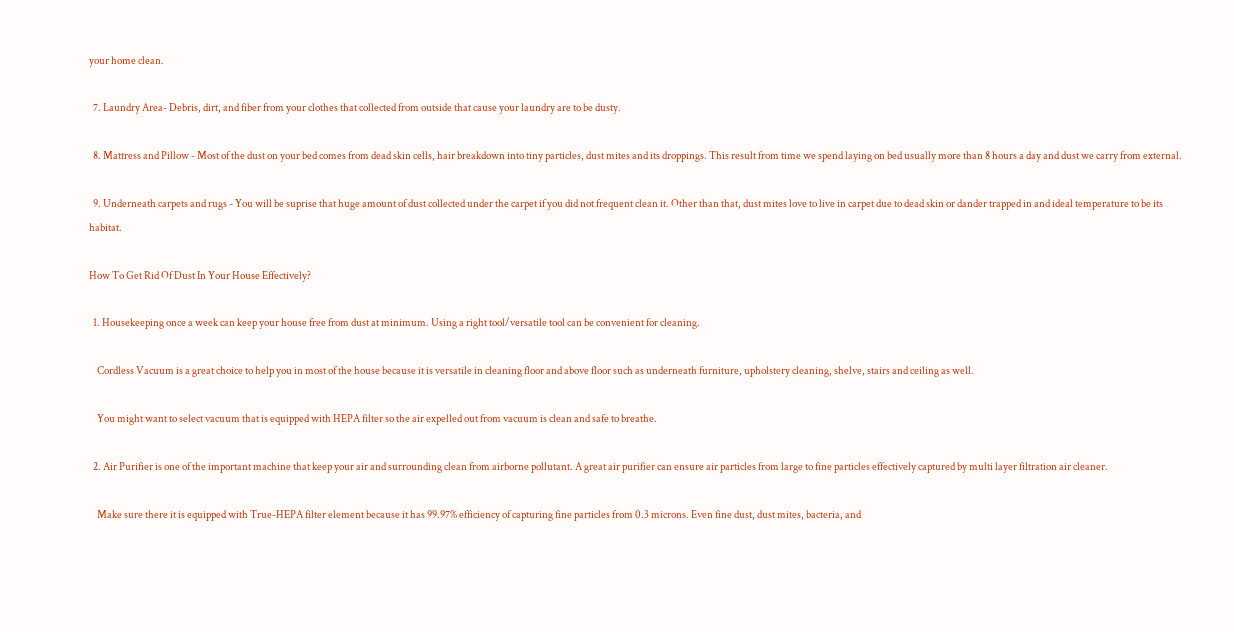your home clean.

  7. Laundry Area- Debris, dirt, and fiber from your clothes that collected from outside that cause your laundry are to be dusty.

  8. Mattress and Pillow - Most of the dust on your bed comes from dead skin cells, hair breakdown into tiny particles, dust mites and its droppings. This result from time we spend laying on bed usually more than 8 hours a day and dust we carry from external.

  9. Underneath carpets and rugs - You will be suprise that huge amount of dust collected under the carpet if you did not frequent clean it. Other than that, dust mites love to live in carpet due to dead skin or dander trapped in and ideal temperature to be its habitat.

How To Get Rid Of Dust In Your House Effectively?

  1. Housekeeping once a week can keep your house free from dust at minimum. Using a right tool/versatile tool can be convenient for cleaning.

    Cordless Vacuum is a great choice to help you in most of the house because it is versatile in cleaning floor and above floor such as underneath furniture, upholstery cleaning, shelve, stairs and ceiling as well.

    You might want to select vacuum that is equipped with HEPA filter so the air expelled out from vacuum is clean and safe to breathe.

  2. Air Purifier is one of the important machine that keep your air and surrounding clean from airborne pollutant. A great air purifier can ensure air particles from large to fine particles effectively captured by multi layer filtration air cleaner.

    Make sure there it is equipped with True-HEPA filter element because it has 99.97% efficiency of capturing fine particles from 0.3 microns. Even fine dust, dust mites, bacteria, and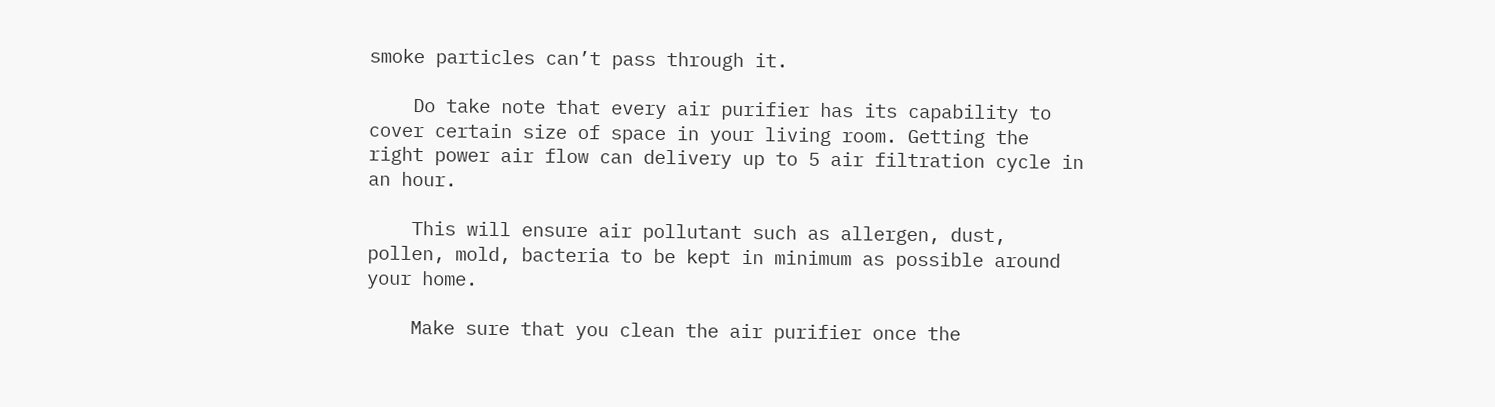smoke particles can’t pass through it.

    Do take note that every air purifier has its capability to cover certain size of space in your living room. Getting the right power air flow can delivery up to 5 air filtration cycle in an hour.

    This will ensure air pollutant such as allergen, dust, pollen, mold, bacteria to be kept in minimum as possible around your home.

    Make sure that you clean the air purifier once the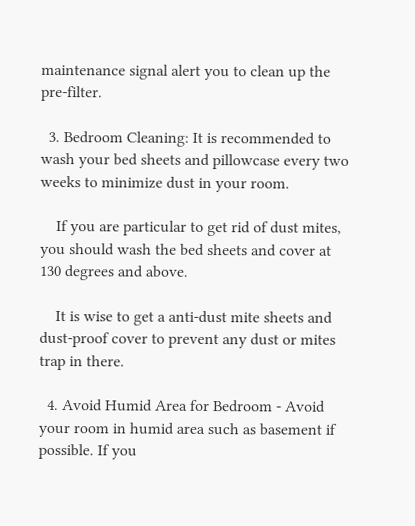maintenance signal alert you to clean up the pre-filter.

  3. Bedroom Cleaning: It is recommended to wash your bed sheets and pillowcase every two weeks to minimize dust in your room.

    If you are particular to get rid of dust mites, you should wash the bed sheets and cover at 130 degrees and above.

    It is wise to get a anti-dust mite sheets and dust-proof cover to prevent any dust or mites trap in there.

  4. Avoid Humid Area for Bedroom - Avoid your room in humid area such as basement if possible. If you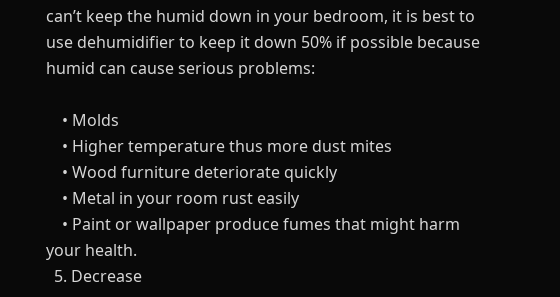can’t keep the humid down in your bedroom, it is best to use dehumidifier to keep it down 50% if possible because humid can cause serious problems:

    • Molds
    • Higher temperature thus more dust mites
    • Wood furniture deteriorate quickly
    • Metal in your room rust easily
    • Paint or wallpaper produce fumes that might harm your health.
  5. Decrease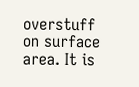overstuff on surface area. It is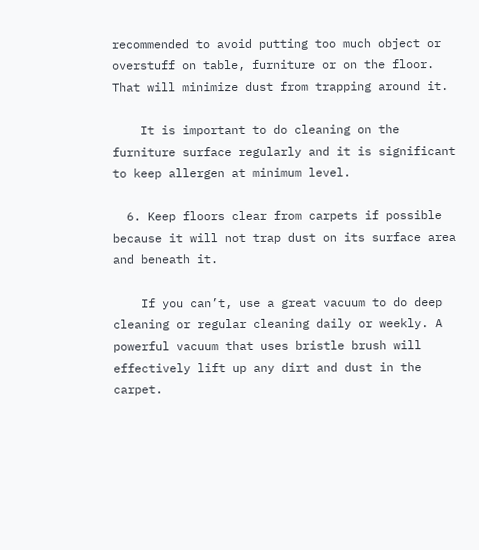recommended to avoid putting too much object or overstuff on table, furniture or on the floor. That will minimize dust from trapping around it.

    It is important to do cleaning on the furniture surface regularly and it is significant to keep allergen at minimum level.

  6. Keep floors clear from carpets if possible because it will not trap dust on its surface area and beneath it.

    If you can’t, use a great vacuum to do deep cleaning or regular cleaning daily or weekly. A powerful vacuum that uses bristle brush will effectively lift up any dirt and dust in the carpet.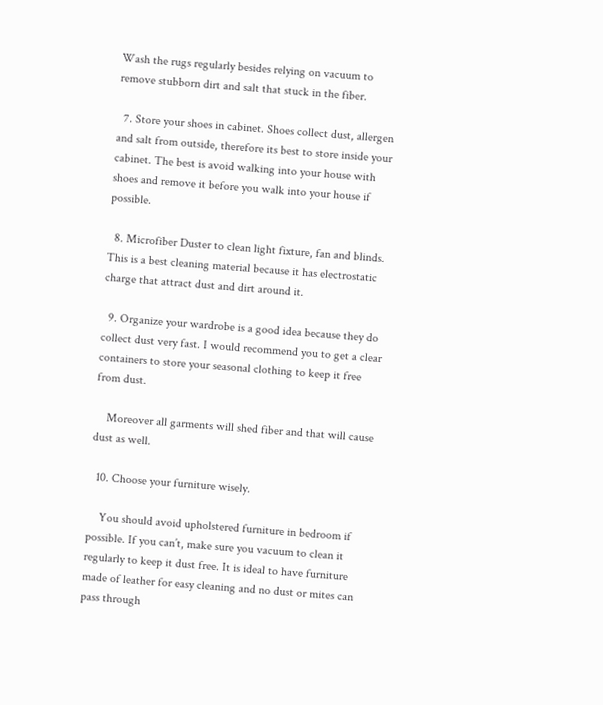Wash the rugs regularly besides relying on vacuum to remove stubborn dirt and salt that stuck in the fiber.

  7. Store your shoes in cabinet. Shoes collect dust, allergen and salt from outside, therefore its best to store inside your cabinet. The best is avoid walking into your house with shoes and remove it before you walk into your house if possible.

  8. Microfiber Duster to clean light fixture, fan and blinds. This is a best cleaning material because it has electrostatic charge that attract dust and dirt around it.

  9. Organize your wardrobe is a good idea because they do collect dust very fast. I would recommend you to get a clear containers to store your seasonal clothing to keep it free from dust.

    Moreover all garments will shed fiber and that will cause dust as well.

  10. Choose your furniture wisely.

    You should avoid upholstered furniture in bedroom if possible. If you can’t, make sure you vacuum to clean it regularly to keep it dust free. It is ideal to have furniture made of leather for easy cleaning and no dust or mites can pass through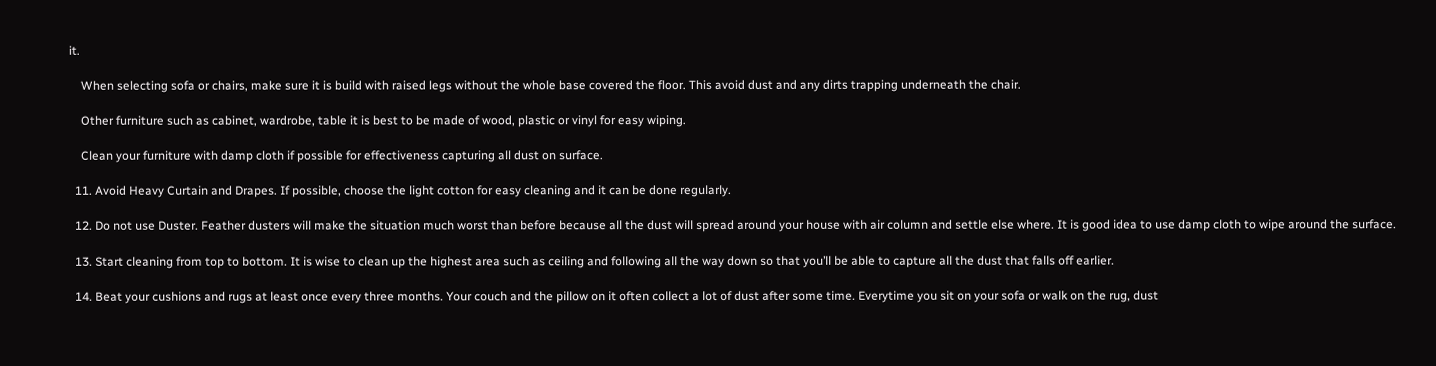it.

    When selecting sofa or chairs, make sure it is build with raised legs without the whole base covered the floor. This avoid dust and any dirts trapping underneath the chair.

    Other furniture such as cabinet, wardrobe, table it is best to be made of wood, plastic or vinyl for easy wiping.

    Clean your furniture with damp cloth if possible for effectiveness capturing all dust on surface.

  11. Avoid Heavy Curtain and Drapes. If possible, choose the light cotton for easy cleaning and it can be done regularly.

  12. Do not use Duster. Feather dusters will make the situation much worst than before because all the dust will spread around your house with air column and settle else where. It is good idea to use damp cloth to wipe around the surface.

  13. Start cleaning from top to bottom. It is wise to clean up the highest area such as ceiling and following all the way down so that you’ll be able to capture all the dust that falls off earlier.

  14. Beat your cushions and rugs at least once every three months. Your couch and the pillow on it often collect a lot of dust after some time. Everytime you sit on your sofa or walk on the rug, dust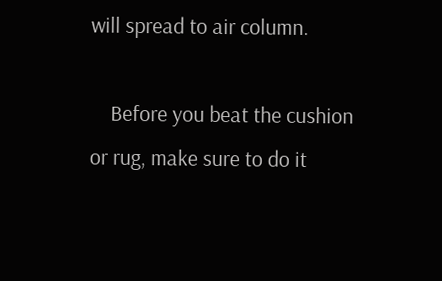will spread to air column.

    Before you beat the cushion or rug, make sure to do it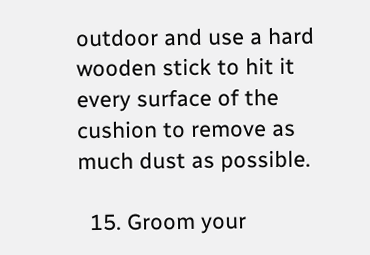outdoor and use a hard wooden stick to hit it every surface of the cushion to remove as much dust as possible.

  15. Groom your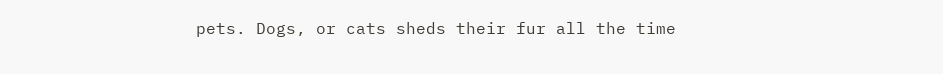pets. Dogs, or cats sheds their fur all the time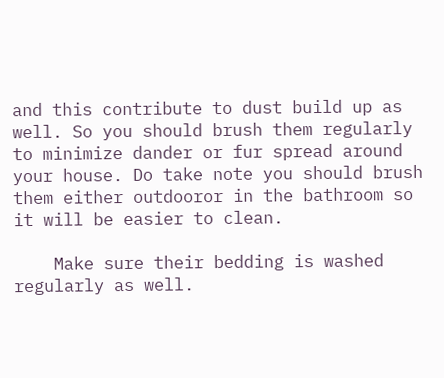and this contribute to dust build up as well. So you should brush them regularly to minimize dander or fur spread around your house. Do take note you should brush them either outdooror in the bathroom so it will be easier to clean.

    Make sure their bedding is washed regularly as well.